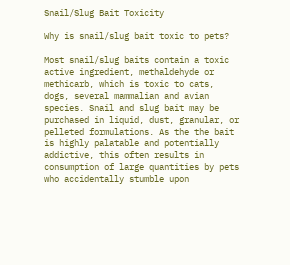Snail/Slug Bait Toxicity

Why is snail/slug bait toxic to pets?

Most snail/slug baits contain a toxic active ingredient, methaldehyde or methicarb, which is toxic to cats, dogs, several mammalian and avian species. Snail and slug bait may be purchased in liquid, dust, granular, or pelleted formulations. As the the bait is highly palatable and potentially addictive, this often results in consumption of large quantities by pets who accidentally stumble upon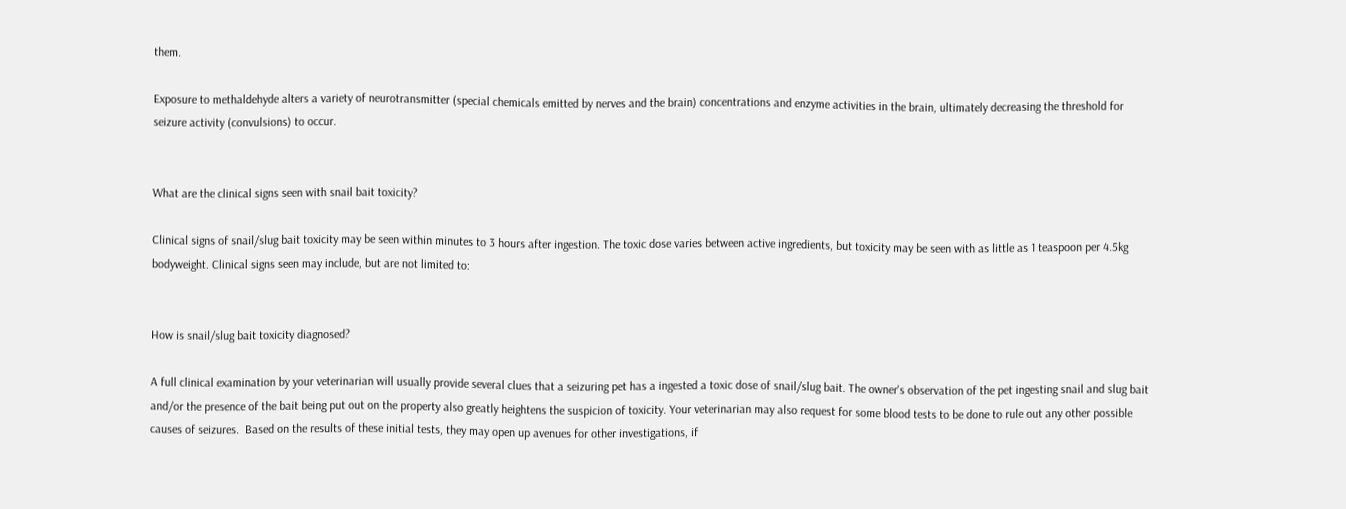them.

Exposure to methaldehyde alters a variety of neurotransmitter (special chemicals emitted by nerves and the brain) concentrations and enzyme activities in the brain, ultimately decreasing the threshold for seizure activity (convulsions) to occur.


What are the clinical signs seen with snail bait toxicity?

Clinical signs of snail/slug bait toxicity may be seen within minutes to 3 hours after ingestion. The toxic dose varies between active ingredients, but toxicity may be seen with as little as 1 teaspoon per 4.5kg bodyweight. Clinical signs seen may include, but are not limited to:


How is snail/slug bait toxicity diagnosed?

A full clinical examination by your veterinarian will usually provide several clues that a seizuring pet has a ingested a toxic dose of snail/slug bait. The owner's observation of the pet ingesting snail and slug bait and/or the presence of the bait being put out on the property also greatly heightens the suspicion of toxicity. Your veterinarian may also request for some blood tests to be done to rule out any other possible causes of seizures.  Based on the results of these initial tests, they may open up avenues for other investigations, if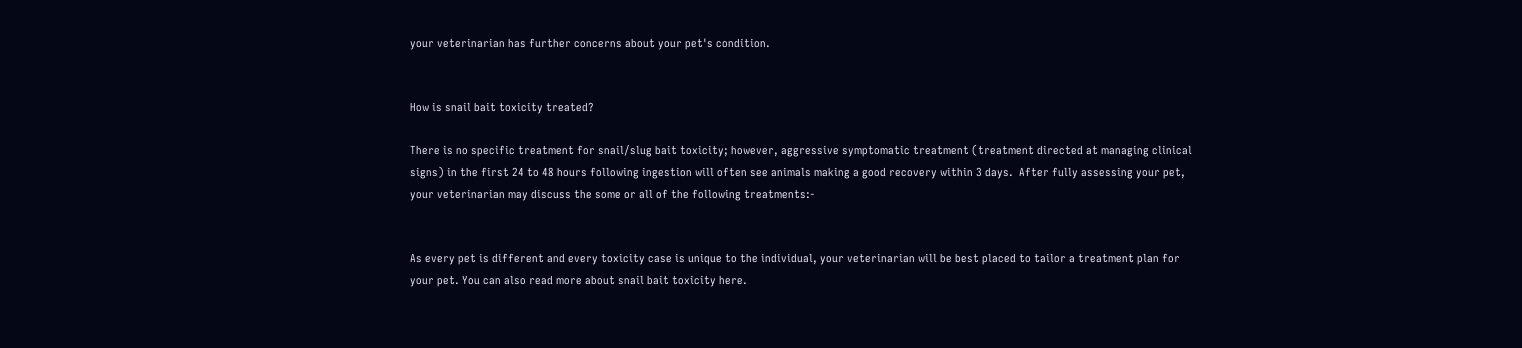your veterinarian has further concerns about your pet's condition.


How is snail bait toxicity treated?

There is no specific treatment for snail/slug bait toxicity; however, aggressive symptomatic treatment (treatment directed at managing clinical signs) in the first 24 to 48 hours following ingestion will often see animals making a good recovery within 3 days.  After fully assessing your pet, your veterinarian may discuss the some or all of the following treatments:-


As every pet is different and every toxicity case is unique to the individual, your veterinarian will be best placed to tailor a treatment plan for your pet. You can also read more about snail bait toxicity here.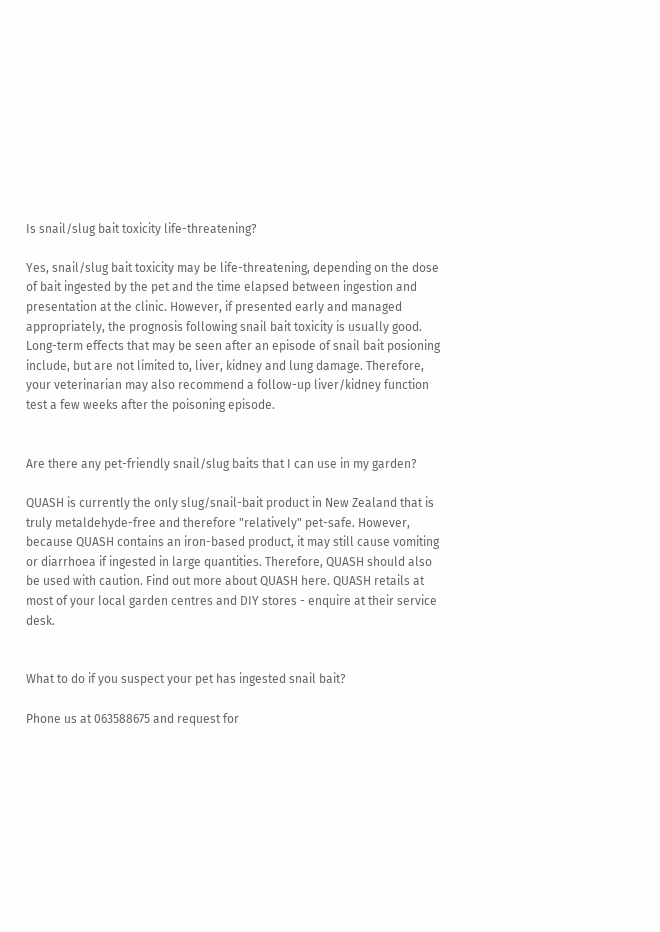Is snail/slug bait toxicity life-threatening?

Yes, snail/slug bait toxicity may be life-threatening, depending on the dose of bait ingested by the pet and the time elapsed between ingestion and presentation at the clinic. However, if presented early and managed appropriately, the prognosis following snail bait toxicity is usually good. Long-term effects that may be seen after an episode of snail bait posioning include, but are not limited to, liver, kidney and lung damage. Therefore, your veterinarian may also recommend a follow-up liver/kidney function test a few weeks after the poisoning episode.


Are there any pet-friendly snail/slug baits that I can use in my garden?

QUASH is currently the only slug/snail-bait product in New Zealand that is truly metaldehyde-free and therefore "relatively" pet-safe. However, because QUASH contains an iron-based product, it may still cause vomiting or diarrhoea if ingested in large quantities. Therefore, QUASH should also be used with caution. Find out more about QUASH here. QUASH retails at most of your local garden centres and DIY stores - enquire at their service desk.


What to do if you suspect your pet has ingested snail bait?

Phone us at 063588675 and request for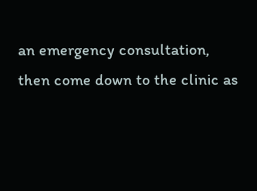an emergency consultation, then come down to the clinic as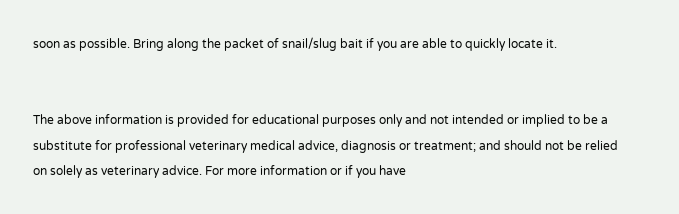soon as possible. Bring along the packet of snail/slug bait if you are able to quickly locate it.


The above information is provided for educational purposes only and not intended or implied to be a substitute for professional veterinary medical advice, diagnosis or treatment; and should not be relied on solely as veterinary advice. For more information or if you have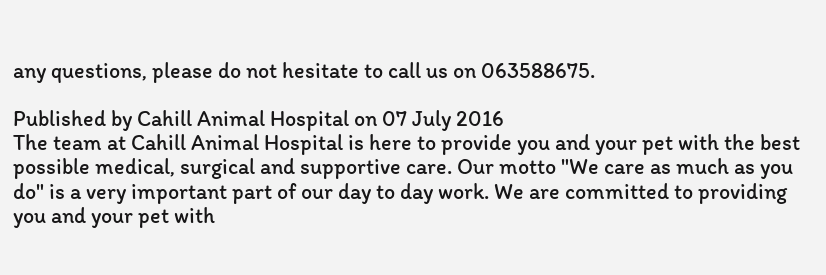any questions, please do not hesitate to call us on 063588675.

Published by Cahill Animal Hospital on 07 July 2016
The team at Cahill Animal Hospital is here to provide you and your pet with the best possible medical, surgical and supportive care. Our motto "We care as much as you do" is a very important part of our day to day work. We are committed to providing you and your pet with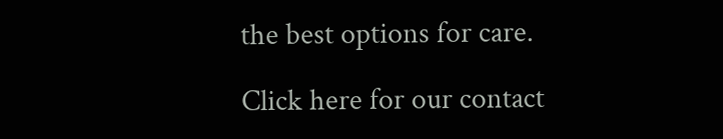the best options for care.

Click here for our contact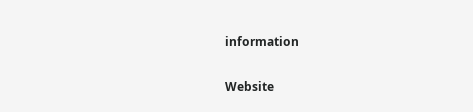information

Website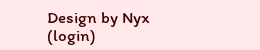Design by Nyx (login)